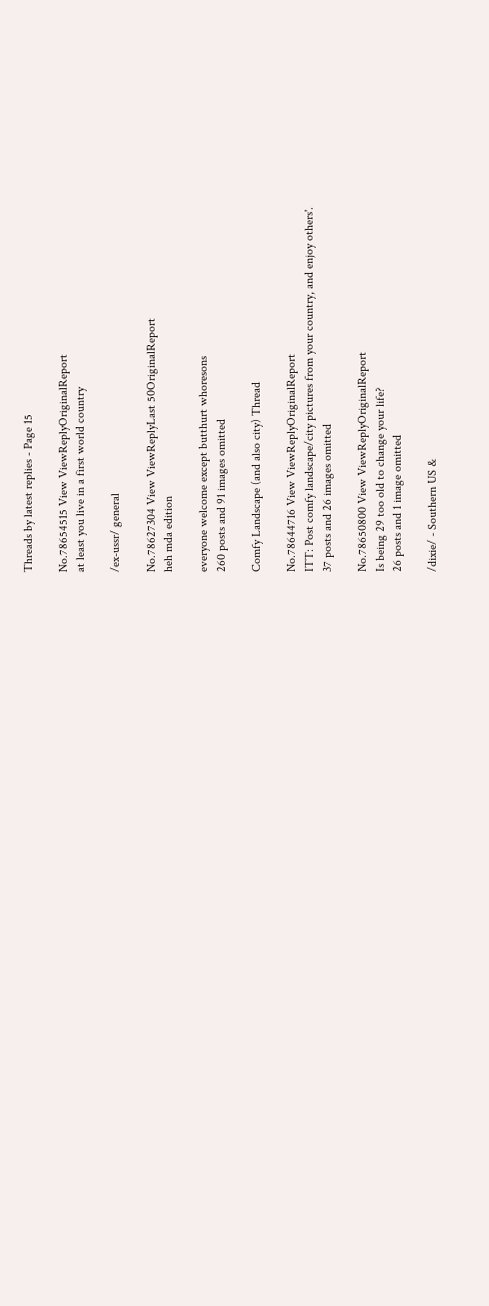Threads by latest replies - Page 15

No.78654515 View ViewReplyOriginalReport
at least you live in a first world country

/ex-ussr/ general

No.78627304 View ViewReplyLast 50OriginalReport
heh mda edition

everyone welcome except butthurt whoresons
260 posts and 91 images omitted

Comfy Landscape (and also city) Thread

No.78644716 View ViewReplyOriginalReport
ITT: Post comfy landscape/city pictures from your country, and enjoy others'.
37 posts and 26 images omitted

No.78650800 View ViewReplyOriginalReport
Is being 29 too old to change your life?
26 posts and 1 image omitted

/dixie/ - Southern US &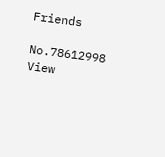Friends

No.78612998 View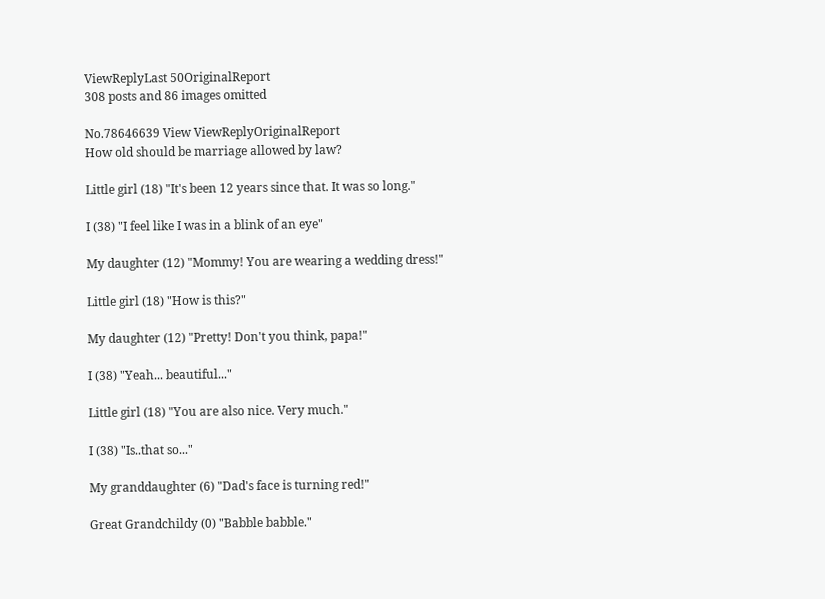ViewReplyLast 50OriginalReport
308 posts and 86 images omitted

No.78646639 View ViewReplyOriginalReport
How old should be marriage allowed by law?

Little girl (18) "It's been 12 years since that. It was so long."

I (38) "I feel like I was in a blink of an eye"

My daughter (12) "Mommy! You are wearing a wedding dress!"

Little girl (18) "How is this?"

My daughter (12) "Pretty! Don't you think, papa!"

I (38) "Yeah... beautiful..."

Little girl (18) "You are also nice. Very much."

I (38) "Is..that so..."

My granddaughter (6) "Dad's face is turning red!"

Great Grandchildy (0) "Babble babble."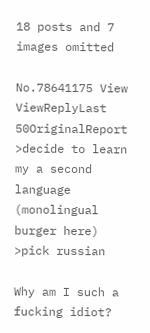18 posts and 7 images omitted

No.78641175 View ViewReplyLast 50OriginalReport
>decide to learn my a second language (monolingual burger here)
>pick russian

Why am I such a fucking idiot?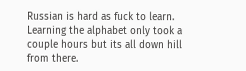Russian is hard as fuck to learn. Learning the alphabet only took a couple hours but its all down hill from there.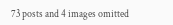73 posts and 4 images omitted